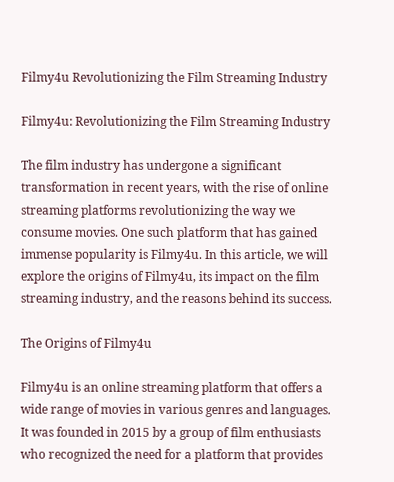Filmy4u Revolutionizing the Film Streaming Industry

Filmy4u: Revolutionizing the Film Streaming Industry

The film industry has undergone a significant transformation in recent years, with the rise of online streaming platforms revolutionizing the way we consume movies. One such platform that has gained immense popularity is Filmy4u. In this article, we will explore the origins of Filmy4u, its impact on the film streaming industry, and the reasons behind its success.

The Origins of Filmy4u

Filmy4u is an online streaming platform that offers a wide range of movies in various genres and languages. It was founded in 2015 by a group of film enthusiasts who recognized the need for a platform that provides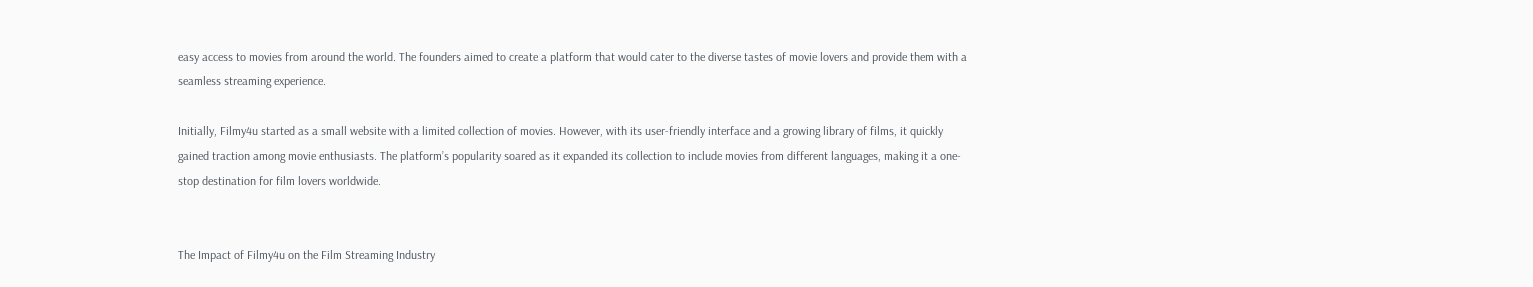easy access to movies from around the world. The founders aimed to create a platform that would cater to the diverse tastes of movie lovers and provide them with a seamless streaming experience.

Initially, Filmy4u started as a small website with a limited collection of movies. However, with its user-friendly interface and a growing library of films, it quickly gained traction among movie enthusiasts. The platform’s popularity soared as it expanded its collection to include movies from different languages, making it a one-stop destination for film lovers worldwide.


The Impact of Filmy4u on the Film Streaming Industry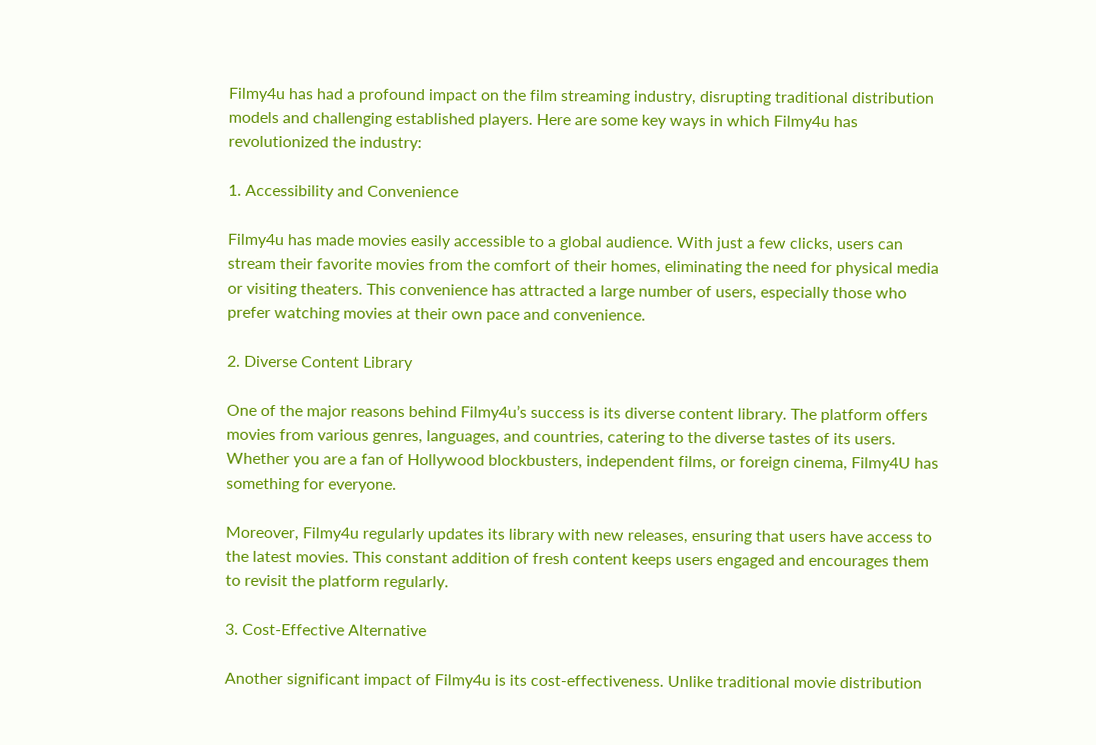Filmy4u has had a profound impact on the film streaming industry, disrupting traditional distribution models and challenging established players. Here are some key ways in which Filmy4u has revolutionized the industry:

1. Accessibility and Convenience

Filmy4u has made movies easily accessible to a global audience. With just a few clicks, users can stream their favorite movies from the comfort of their homes, eliminating the need for physical media or visiting theaters. This convenience has attracted a large number of users, especially those who prefer watching movies at their own pace and convenience.

2. Diverse Content Library

One of the major reasons behind Filmy4u’s success is its diverse content library. The platform offers movies from various genres, languages, and countries, catering to the diverse tastes of its users. Whether you are a fan of Hollywood blockbusters, independent films, or foreign cinema, Filmy4U has something for everyone.

Moreover, Filmy4u regularly updates its library with new releases, ensuring that users have access to the latest movies. This constant addition of fresh content keeps users engaged and encourages them to revisit the platform regularly.

3. Cost-Effective Alternative

Another significant impact of Filmy4u is its cost-effectiveness. Unlike traditional movie distribution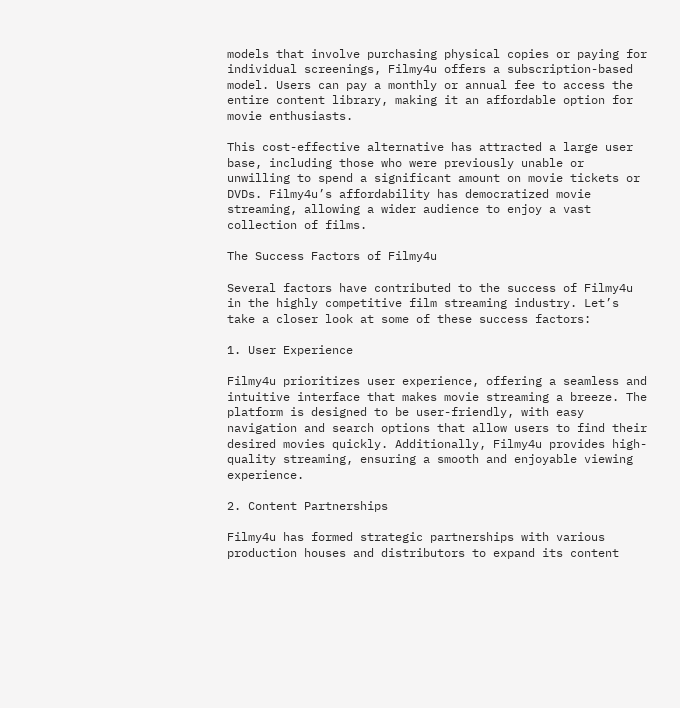models that involve purchasing physical copies or paying for individual screenings, Filmy4u offers a subscription-based model. Users can pay a monthly or annual fee to access the entire content library, making it an affordable option for movie enthusiasts.

This cost-effective alternative has attracted a large user base, including those who were previously unable or unwilling to spend a significant amount on movie tickets or DVDs. Filmy4u’s affordability has democratized movie streaming, allowing a wider audience to enjoy a vast collection of films.

The Success Factors of Filmy4u

Several factors have contributed to the success of Filmy4u in the highly competitive film streaming industry. Let’s take a closer look at some of these success factors:

1. User Experience

Filmy4u prioritizes user experience, offering a seamless and intuitive interface that makes movie streaming a breeze. The platform is designed to be user-friendly, with easy navigation and search options that allow users to find their desired movies quickly. Additionally, Filmy4u provides high-quality streaming, ensuring a smooth and enjoyable viewing experience.

2. Content Partnerships

Filmy4u has formed strategic partnerships with various production houses and distributors to expand its content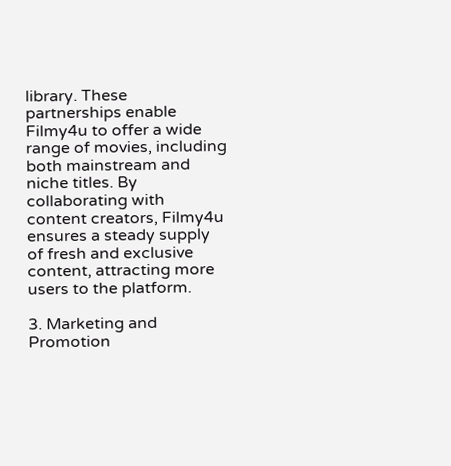library. These partnerships enable Filmy4u to offer a wide range of movies, including both mainstream and niche titles. By collaborating with content creators, Filmy4u ensures a steady supply of fresh and exclusive content, attracting more users to the platform.

3. Marketing and Promotion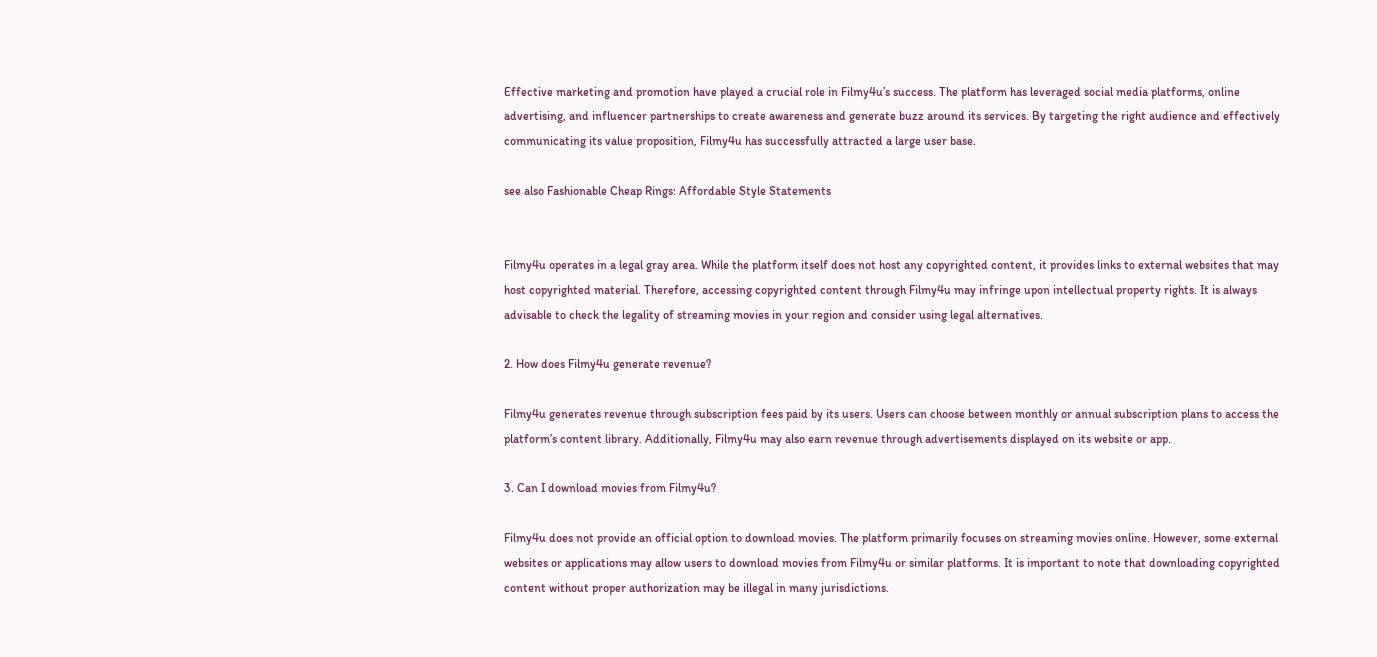Effective marketing and promotion have played a crucial role in Filmy4u’s success. The platform has leveraged social media platforms, online advertising, and influencer partnerships to create awareness and generate buzz around its services. By targeting the right audience and effectively communicating its value proposition, Filmy4u has successfully attracted a large user base.

see also Fashionable Cheap Rings: Affordable Style Statements


Filmy4u operates in a legal gray area. While the platform itself does not host any copyrighted content, it provides links to external websites that may host copyrighted material. Therefore, accessing copyrighted content through Filmy4u may infringe upon intellectual property rights. It is always advisable to check the legality of streaming movies in your region and consider using legal alternatives.

2. How does Filmy4u generate revenue?

Filmy4u generates revenue through subscription fees paid by its users. Users can choose between monthly or annual subscription plans to access the platform’s content library. Additionally, Filmy4u may also earn revenue through advertisements displayed on its website or app.

3. Can I download movies from Filmy4u?

Filmy4u does not provide an official option to download movies. The platform primarily focuses on streaming movies online. However, some external websites or applications may allow users to download movies from Filmy4u or similar platforms. It is important to note that downloading copyrighted content without proper authorization may be illegal in many jurisdictions.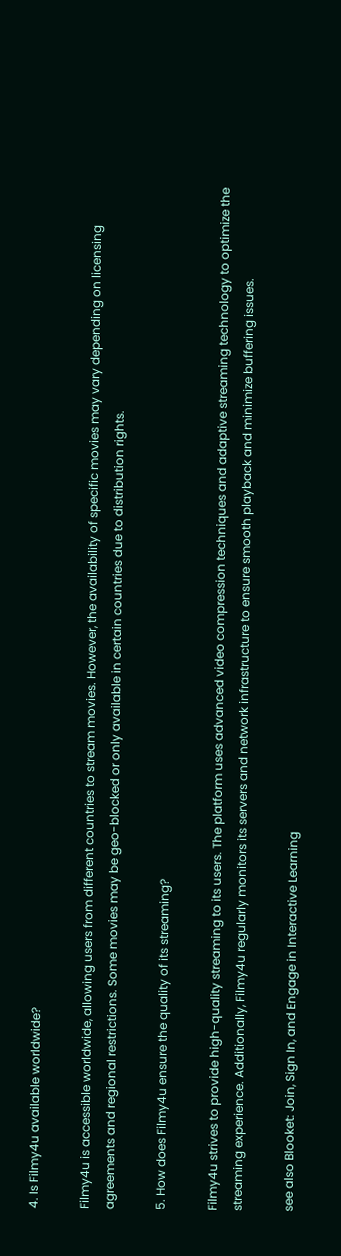4. Is Filmy4u available worldwide?

Filmy4u is accessible worldwide, allowing users from different countries to stream movies. However, the availability of specific movies may vary depending on licensing agreements and regional restrictions. Some movies may be geo-blocked or only available in certain countries due to distribution rights.

5. How does Filmy4u ensure the quality of its streaming?

Filmy4u strives to provide high-quality streaming to its users. The platform uses advanced video compression techniques and adaptive streaming technology to optimize the streaming experience. Additionally, Filmy4u regularly monitors its servers and network infrastructure to ensure smooth playback and minimize buffering issues.

see also Blooket: Join, Sign In, and Engage in Interactive Learning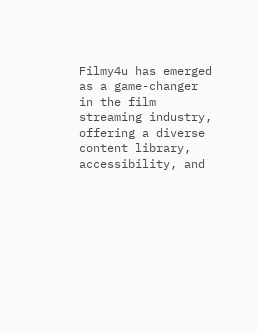Filmy4u has emerged as a game-changer in the film streaming industry, offering a diverse content library, accessibility, and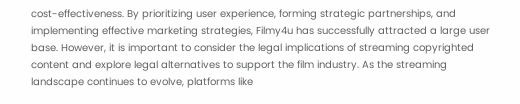cost-effectiveness. By prioritizing user experience, forming strategic partnerships, and implementing effective marketing strategies, Filmy4u has successfully attracted a large user base. However, it is important to consider the legal implications of streaming copyrighted content and explore legal alternatives to support the film industry. As the streaming landscape continues to evolve, platforms like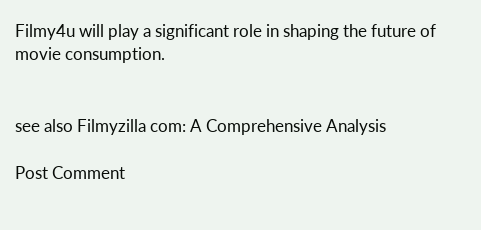Filmy4u will play a significant role in shaping the future of movie consumption.


see also Filmyzilla com: A Comprehensive Analysis

Post Comment